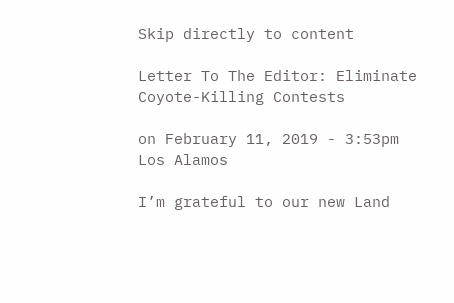Skip directly to content

Letter To The Editor: Eliminate Coyote-Killing Contests

on February 11, 2019 - 3:53pm
Los Alamos

I’m grateful to our new Land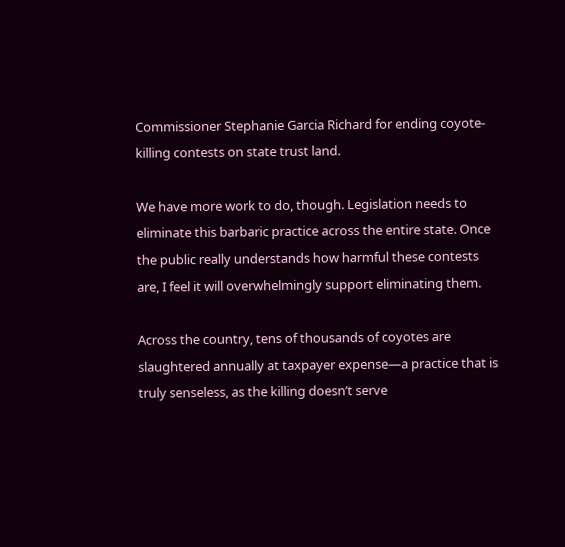Commissioner Stephanie Garcia Richard for ending coyote-killing contests on state trust land.

We have more work to do, though. Legislation needs to eliminate this barbaric practice across the entire state. Once the public really understands how harmful these contests are, I feel it will overwhelmingly support eliminating them.

Across the country, tens of thousands of coyotes are slaughtered annually at taxpayer expense—a practice that is truly senseless, as the killing doesn’t serve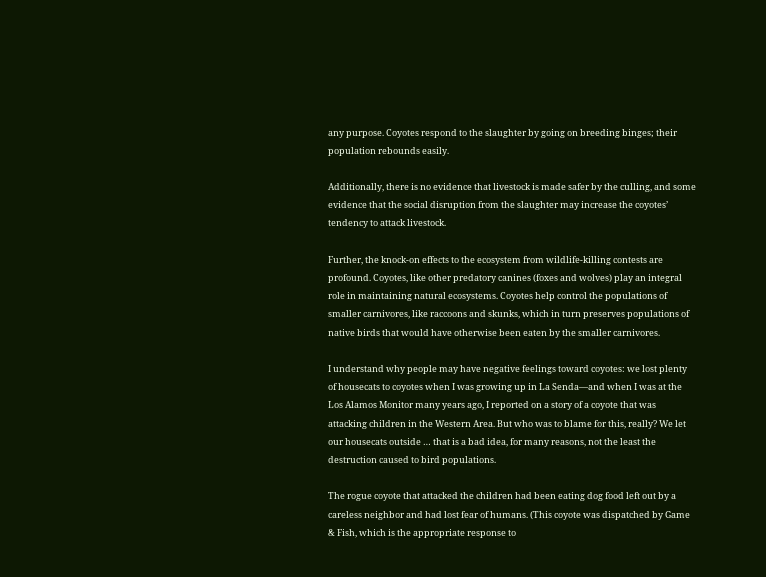any purpose. Coyotes respond to the slaughter by going on breeding binges; their population rebounds easily.

Additionally, there is no evidence that livestock is made safer by the culling, and some evidence that the social disruption from the slaughter may increase the coyotes’ tendency to attack livestock.

Further, the knock-on effects to the ecosystem from wildlife-killing contests are profound. Coyotes, like other predatory canines (foxes and wolves) play an integral role in maintaining natural ecosystems. Coyotes help control the populations of smaller carnivores, like raccoons and skunks, which in turn preserves populations of native birds that would have otherwise been eaten by the smaller carnivores.

I understand why people may have negative feelings toward coyotes: we lost plenty of housecats to coyotes when I was growing up in La Senda—and when I was at the Los Alamos Monitor many years ago, I reported on a story of a coyote that was attacking children in the Western Area. But who was to blame for this, really? We let our housecats outside … that is a bad idea, for many reasons, not the least the destruction caused to bird populations.

The rogue coyote that attacked the children had been eating dog food left out by a careless neighbor and had lost fear of humans. (This coyote was dispatched by Game & Fish, which is the appropriate response to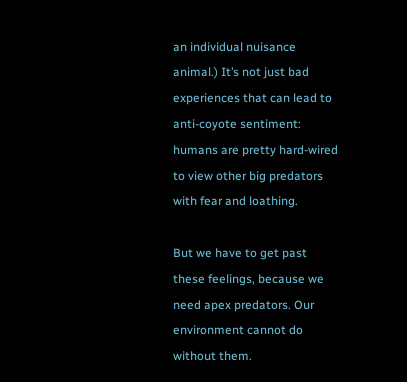an individual nuisance animal.) It’s not just bad experiences that can lead to anti-coyote sentiment: humans are pretty hard-wired to view other big predators with fear and loathing.

But we have to get past these feelings, because we need apex predators. Our environment cannot do without them.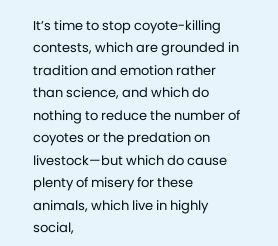It’s time to stop coyote-killing contests, which are grounded in tradition and emotion rather than science, and which do nothing to reduce the number of coyotes or the predation on livestock—but which do cause plenty of misery for these animals, which live in highly social,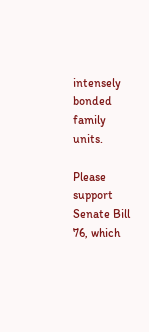intensely bonded family units.

Please support Senate Bill 76, which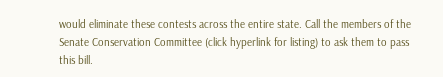would eliminate these contests across the entire state. Call the members of the Senate Conservation Committee (click hyperlink for listing) to ask them to pass this bill.